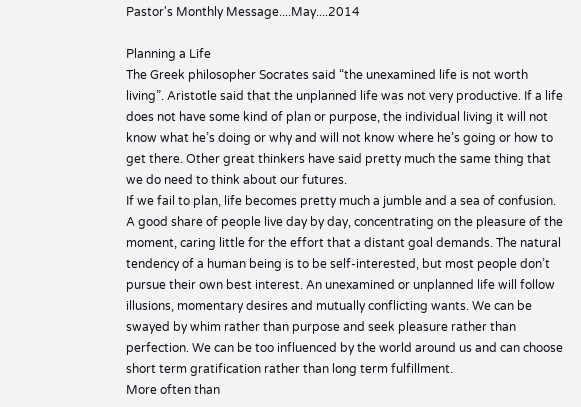Pastor's Monthly Message....May....2014

Planning a Life
The Greek philosopher Socrates said “the unexamined life is not worth living”. Aristotle said that the unplanned life was not very productive. If a life does not have some kind of plan or purpose, the individual living it will not know what he’s doing or why and will not know where he’s going or how to get there. Other great thinkers have said pretty much the same thing that we do need to think about our futures.
If we fail to plan, life becomes pretty much a jumble and a sea of confusion. A good share of people live day by day, concentrating on the pleasure of the moment, caring little for the effort that a distant goal demands. The natural tendency of a human being is to be self-interested, but most people don’t pursue their own best interest. An unexamined or unplanned life will follow illusions, momentary desires and mutually conflicting wants. We can be swayed by whim rather than purpose and seek pleasure rather than perfection. We can be too influenced by the world around us and can choose short term gratification rather than long term fulfillment.
More often than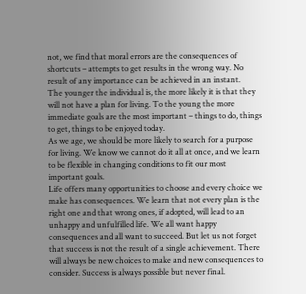not, we find that moral errors are the consequences of shortcuts – attempts to get results in the wrong way. No result of any importance can be achieved in an instant.
The younger the individual is, the more likely it is that they will not have a plan for living. To the young the more immediate goals are the most important – things to do, things to get, things to be enjoyed today.
As we age, we should be more likely to search for a purpose for living. We know we cannot do it all at once, and we learn to be flexible in changing conditions to fit our most important goals.
Life offers many opportunities to choose and every choice we make has consequences. We learn that not every plan is the right one and that wrong ones, if adopted, will lead to an unhappy and unfulfilled life. We all want happy consequences and all want to succeed. But let us not forget that success is not the result of a single achievement. There will always be new choices to make and new consequences to consider. Success is always possible but never final.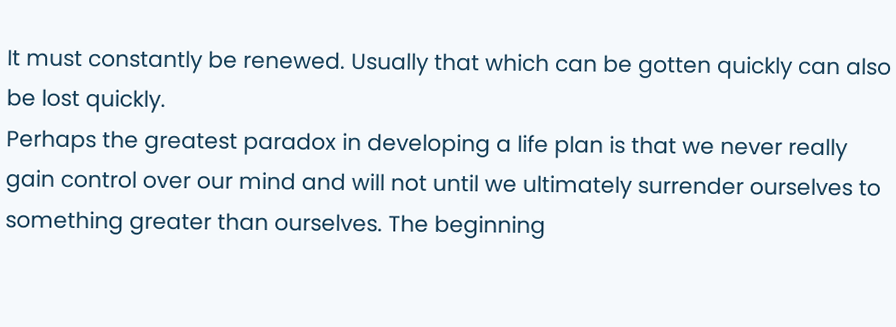It must constantly be renewed. Usually that which can be gotten quickly can also be lost quickly.
Perhaps the greatest paradox in developing a life plan is that we never really gain control over our mind and will not until we ultimately surrender ourselves to something greater than ourselves. The beginning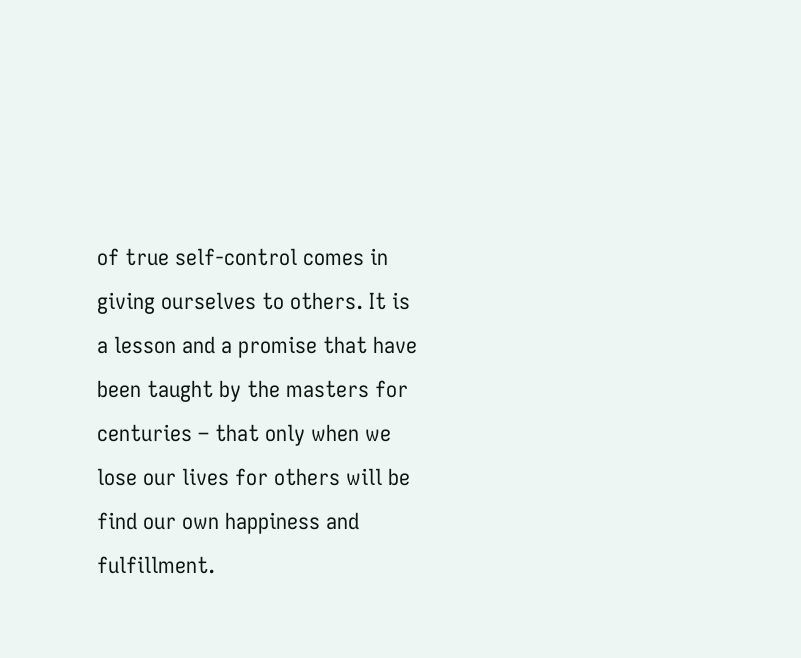of true self-control comes in giving ourselves to others. It is a lesson and a promise that have been taught by the masters for centuries – that only when we lose our lives for others will be find our own happiness and fulfillment.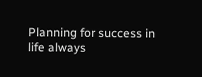Planning for success in life always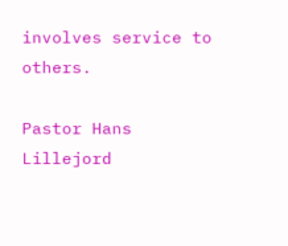involves service to others.

Pastor Hans Lillejord